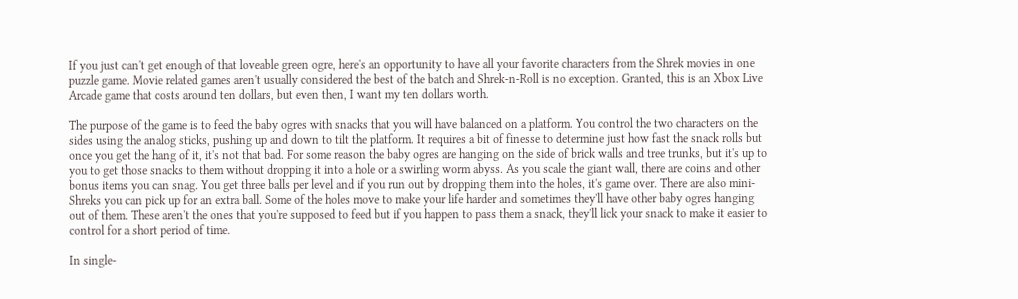If you just can't get enough of that loveable green ogre, here's an opportunity to have all your favorite characters from the Shrek movies in one puzzle game. Movie related games aren't usually considered the best of the batch and Shrek-n-Roll is no exception. Granted, this is an Xbox Live Arcade game that costs around ten dollars, but even then, I want my ten dollars worth.

The purpose of the game is to feed the baby ogres with snacks that you will have balanced on a platform. You control the two characters on the sides using the analog sticks, pushing up and down to tilt the platform. It requires a bit of finesse to determine just how fast the snack rolls but once you get the hang of it, it's not that bad. For some reason the baby ogres are hanging on the side of brick walls and tree trunks, but it's up to you to get those snacks to them without dropping it into a hole or a swirling worm abyss. As you scale the giant wall, there are coins and other bonus items you can snag. You get three balls per level and if you run out by dropping them into the holes, it's game over. There are also mini-Shreks you can pick up for an extra ball. Some of the holes move to make your life harder and sometimes they'll have other baby ogres hanging out of them. These aren't the ones that you're supposed to feed but if you happen to pass them a snack, they'll lick your snack to make it easier to control for a short period of time.

In single-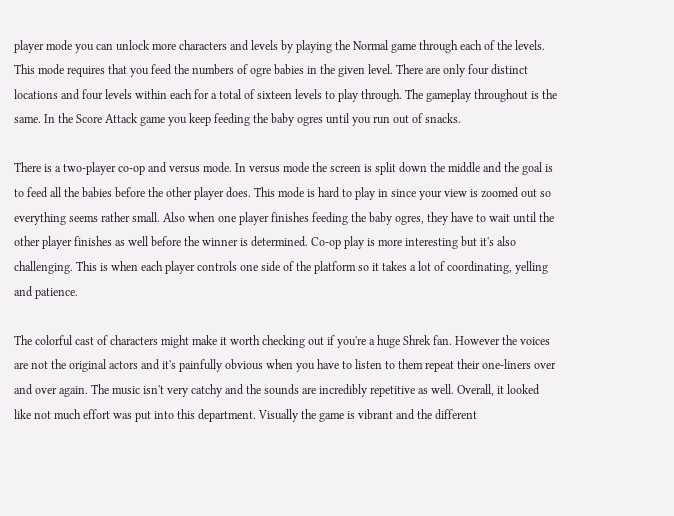player mode you can unlock more characters and levels by playing the Normal game through each of the levels. This mode requires that you feed the numbers of ogre babies in the given level. There are only four distinct locations and four levels within each for a total of sixteen levels to play through. The gameplay throughout is the same. In the Score Attack game you keep feeding the baby ogres until you run out of snacks.

There is a two-player co-op and versus mode. In versus mode the screen is split down the middle and the goal is to feed all the babies before the other player does. This mode is hard to play in since your view is zoomed out so everything seems rather small. Also when one player finishes feeding the baby ogres, they have to wait until the other player finishes as well before the winner is determined. Co-op play is more interesting but it's also challenging. This is when each player controls one side of the platform so it takes a lot of coordinating, yelling and patience.

The colorful cast of characters might make it worth checking out if you're a huge Shrek fan. However the voices are not the original actors and it's painfully obvious when you have to listen to them repeat their one-liners over and over again. The music isn't very catchy and the sounds are incredibly repetitive as well. Overall, it looked like not much effort was put into this department. Visually the game is vibrant and the different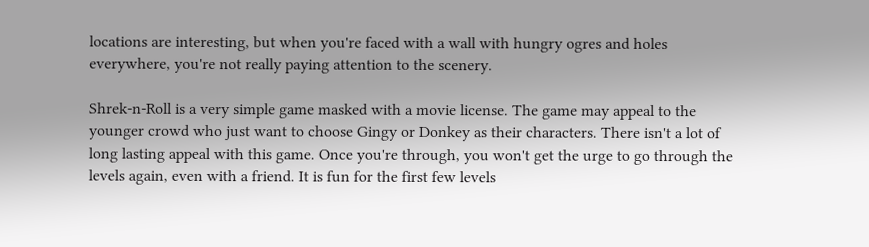locations are interesting, but when you're faced with a wall with hungry ogres and holes everywhere, you're not really paying attention to the scenery.

Shrek-n-Roll is a very simple game masked with a movie license. The game may appeal to the younger crowd who just want to choose Gingy or Donkey as their characters. There isn't a lot of long lasting appeal with this game. Once you're through, you won't get the urge to go through the levels again, even with a friend. It is fun for the first few levels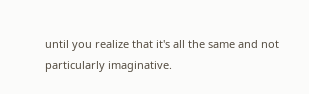until you realize that it's all the same and not particularly imaginative.